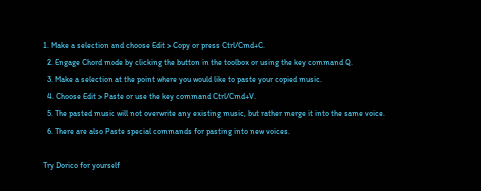1. Make a selection and choose Edit > Copy or press Ctrl/Cmd+C.
  2. Engage Chord mode by clicking the button in the toolbox or using the key command Q.
  3. Make a selection at the point where you would like to paste your copied music.
  4. Choose Edit > Paste or use the key command Ctrl/Cmd+V.
  5. The pasted music will not overwrite any existing music, but rather merge it into the same voice.
  6. There are also Paste special commands for pasting into new voices.

Try Dorico for yourself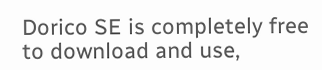Dorico SE is completely free to download and use,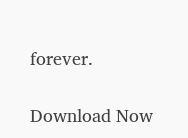forever.

Download Now